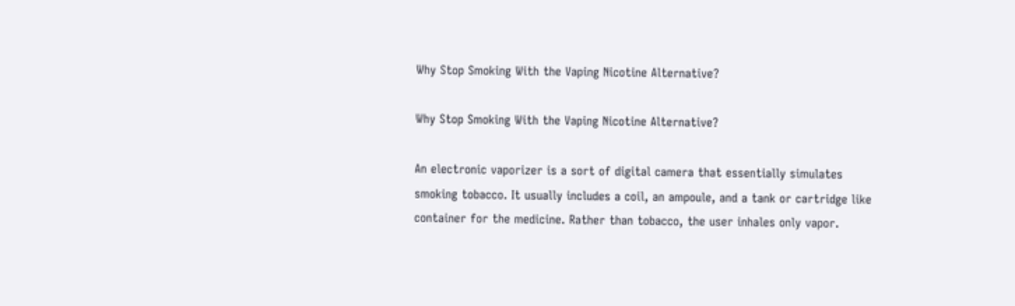Why Stop Smoking With the Vaping Nicotine Alternative?

Why Stop Smoking With the Vaping Nicotine Alternative?

An electronic vaporizer is a sort of digital camera that essentially simulates smoking tobacco. It usually includes a coil, an ampoule, and a tank or cartridge like container for the medicine. Rather than tobacco, the user inhales only vapor.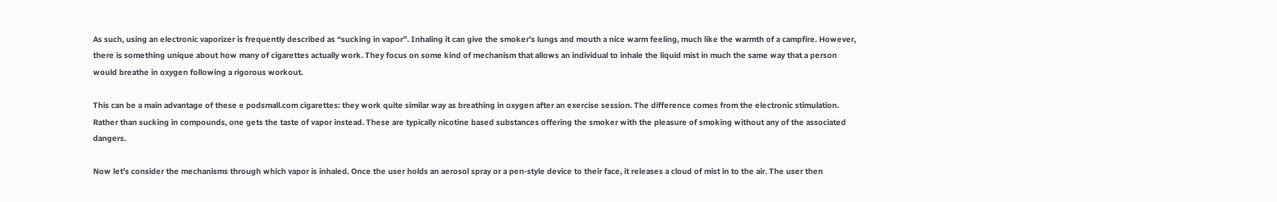As such, using an electronic vaporizer is frequently described as “sucking in vapor”. Inhaling it can give the smoker’s lungs and mouth a nice warm feeling, much like the warmth of a campfire. However, there is something unique about how many of cigarettes actually work. They focus on some kind of mechanism that allows an individual to inhale the liquid mist in much the same way that a person would breathe in oxygen following a rigorous workout.

This can be a main advantage of these e podsmall.com cigarettes: they work quite similar way as breathing in oxygen after an exercise session. The difference comes from the electronic stimulation. Rather than sucking in compounds, one gets the taste of vapor instead. These are typically nicotine based substances offering the smoker with the pleasure of smoking without any of the associated dangers.

Now let’s consider the mechanisms through which vapor is inhaled. Once the user holds an aerosol spray or a pen-style device to their face, it releases a cloud of mist in to the air. The user then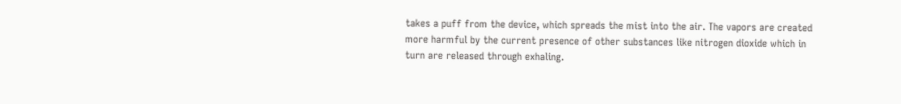takes a puff from the device, which spreads the mist into the air. The vapors are created more harmful by the current presence of other substances like nitrogen dioxide which in turn are released through exhaling.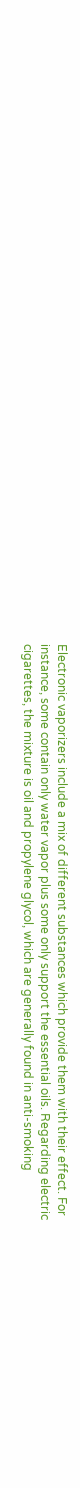Electronic vaporizers include a mix of different substances which provide them with their effect. For instance, some contain only water vapor plus some only support the essential oils. Regarding electric cigarettes, the mixture is oil and propylene glycol, which are generally found in anti-smoking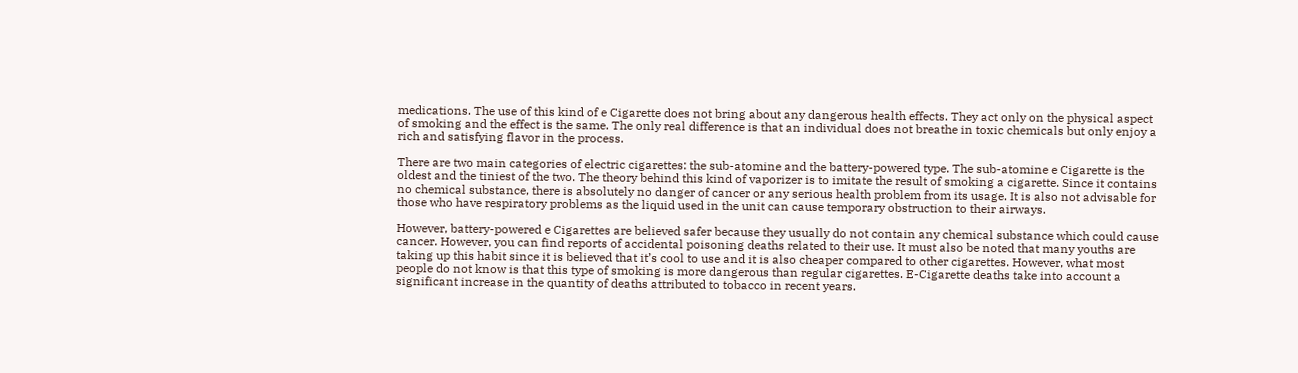medications. The use of this kind of e Cigarette does not bring about any dangerous health effects. They act only on the physical aspect of smoking and the effect is the same. The only real difference is that an individual does not breathe in toxic chemicals but only enjoy a rich and satisfying flavor in the process.

There are two main categories of electric cigarettes: the sub-atomine and the battery-powered type. The sub-atomine e Cigarette is the oldest and the tiniest of the two. The theory behind this kind of vaporizer is to imitate the result of smoking a cigarette. Since it contains no chemical substance, there is absolutely no danger of cancer or any serious health problem from its usage. It is also not advisable for those who have respiratory problems as the liquid used in the unit can cause temporary obstruction to their airways.

However, battery-powered e Cigarettes are believed safer because they usually do not contain any chemical substance which could cause cancer. However, you can find reports of accidental poisoning deaths related to their use. It must also be noted that many youths are taking up this habit since it is believed that it’s cool to use and it is also cheaper compared to other cigarettes. However, what most people do not know is that this type of smoking is more dangerous than regular cigarettes. E-Cigarette deaths take into account a significant increase in the quantity of deaths attributed to tobacco in recent years.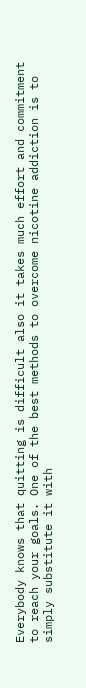Everybody knows that quitting is difficult also it takes much effort and commitment to reach your goals. One of the best methods to overcome nicotine addiction is to simply substitute it with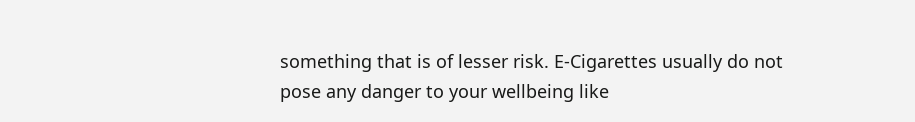something that is of lesser risk. E-Cigarettes usually do not pose any danger to your wellbeing like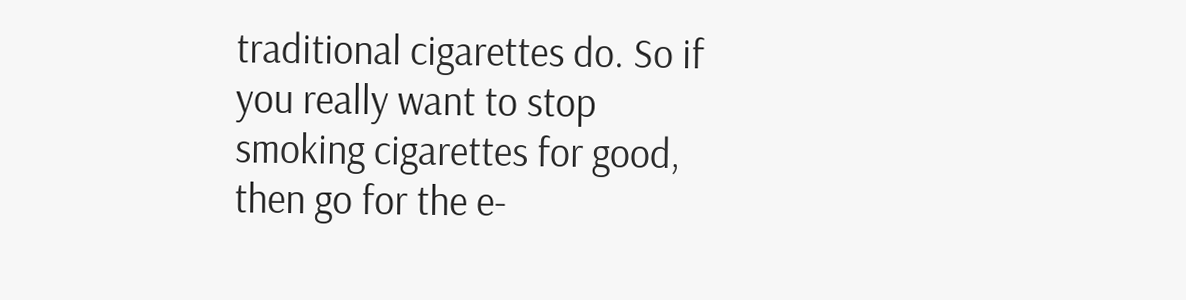traditional cigarettes do. So if you really want to stop smoking cigarettes for good, then go for the e-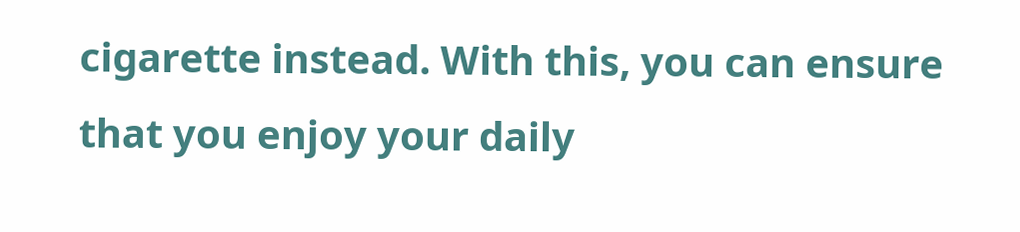cigarette instead. With this, you can ensure that you enjoy your daily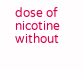dose of nicotine without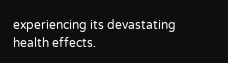experiencing its devastating health effects.